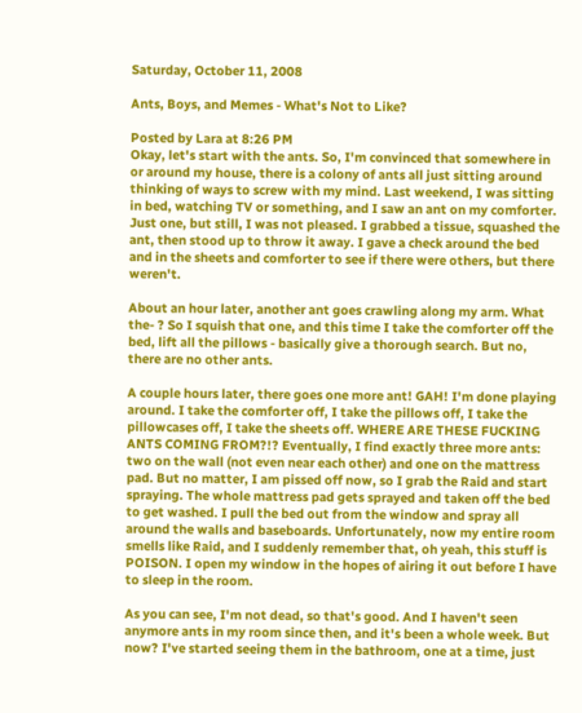Saturday, October 11, 2008

Ants, Boys, and Memes - What's Not to Like?

Posted by Lara at 8:26 PM
Okay, let's start with the ants. So, I'm convinced that somewhere in or around my house, there is a colony of ants all just sitting around thinking of ways to screw with my mind. Last weekend, I was sitting in bed, watching TV or something, and I saw an ant on my comforter. Just one, but still, I was not pleased. I grabbed a tissue, squashed the ant, then stood up to throw it away. I gave a check around the bed and in the sheets and comforter to see if there were others, but there weren't.

About an hour later, another ant goes crawling along my arm. What the- ? So I squish that one, and this time I take the comforter off the bed, lift all the pillows - basically give a thorough search. But no, there are no other ants.

A couple hours later, there goes one more ant! GAH! I'm done playing around. I take the comforter off, I take the pillows off, I take the pillowcases off, I take the sheets off. WHERE ARE THESE FUCKING ANTS COMING FROM?!? Eventually, I find exactly three more ants: two on the wall (not even near each other) and one on the mattress pad. But no matter, I am pissed off now, so I grab the Raid and start spraying. The whole mattress pad gets sprayed and taken off the bed to get washed. I pull the bed out from the window and spray all around the walls and baseboards. Unfortunately, now my entire room smells like Raid, and I suddenly remember that, oh yeah, this stuff is POISON. I open my window in the hopes of airing it out before I have to sleep in the room.

As you can see, I'm not dead, so that's good. And I haven't seen anymore ants in my room since then, and it's been a whole week. But now? I've started seeing them in the bathroom, one at a time, just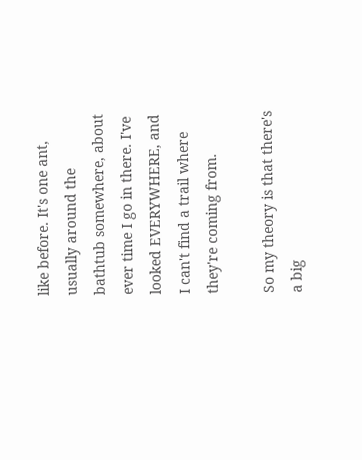like before. It's one ant, usually around the bathtub somewhere, about ever time I go in there. I've looked EVERYWHERE, and I can't find a trail where they're coming from.

So my theory is that there's a big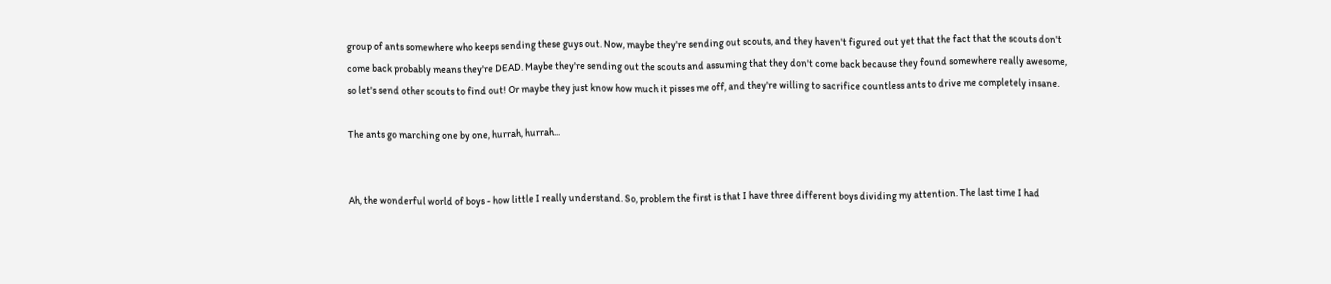group of ants somewhere who keeps sending these guys out. Now, maybe they're sending out scouts, and they haven't figured out yet that the fact that the scouts don't come back probably means they're DEAD. Maybe they're sending out the scouts and assuming that they don't come back because they found somewhere really awesome, so let's send other scouts to find out! Or maybe they just know how much it pisses me off, and they're willing to sacrifice countless ants to drive me completely insane.

The ants go marching one by one, hurrah, hurrah...


Ah, the wonderful world of boys - how little I really understand. So, problem the first is that I have three different boys dividing my attention. The last time I had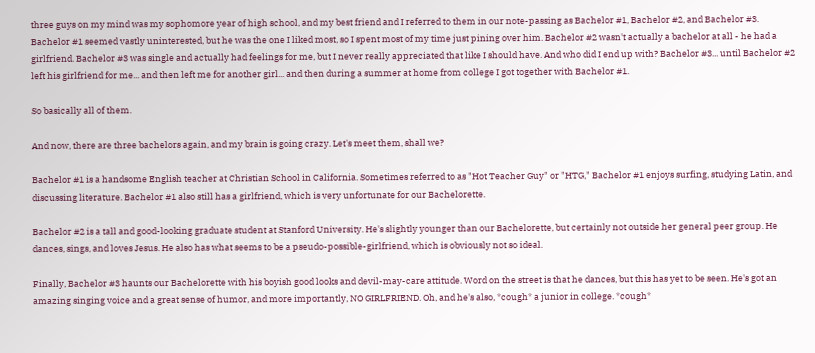three guys on my mind was my sophomore year of high school, and my best friend and I referred to them in our note-passing as Bachelor #1, Bachelor #2, and Bachelor #3. Bachelor #1 seemed vastly uninterested, but he was the one I liked most, so I spent most of my time just pining over him. Bachelor #2 wasn't actually a bachelor at all - he had a girlfriend. Bachelor #3 was single and actually had feelings for me, but I never really appreciated that like I should have. And who did I end up with? Bachelor #3... until Bachelor #2 left his girlfriend for me... and then left me for another girl... and then during a summer at home from college I got together with Bachelor #1.

So basically all of them.

And now, there are three bachelors again, and my brain is going crazy. Let's meet them, shall we?

Bachelor #1 is a handsome English teacher at Christian School in California. Sometimes referred to as "Hot Teacher Guy" or "HTG," Bachelor #1 enjoys surfing, studying Latin, and discussing literature. Bachelor #1 also still has a girlfriend, which is very unfortunate for our Bachelorette.

Bachelor #2 is a tall and good-looking graduate student at Stanford University. He's slightly younger than our Bachelorette, but certainly not outside her general peer group. He dances, sings, and loves Jesus. He also has what seems to be a pseudo-possible-girlfriend, which is obviously not so ideal.

Finally, Bachelor #3 haunts our Bachelorette with his boyish good looks and devil-may-care attitude. Word on the street is that he dances, but this has yet to be seen. He's got an amazing singing voice and a great sense of humor, and more importantly, NO GIRLFRIEND. Oh, and he's also, *cough* a junior in college. *cough*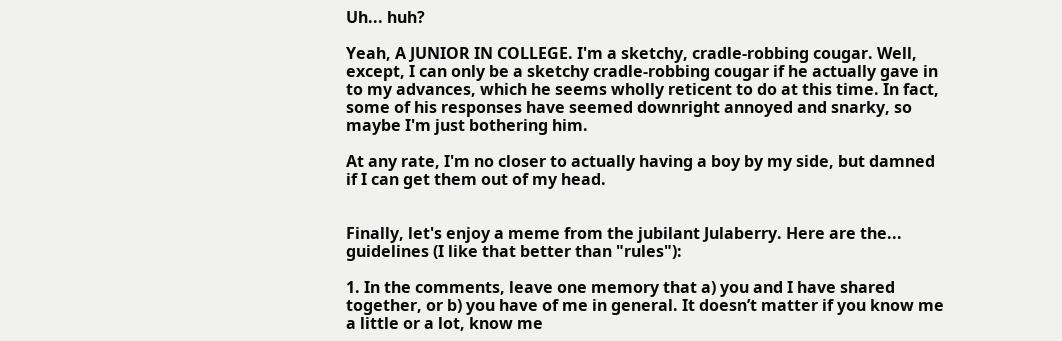Uh... huh?

Yeah, A JUNIOR IN COLLEGE. I'm a sketchy, cradle-robbing cougar. Well, except, I can only be a sketchy cradle-robbing cougar if he actually gave in to my advances, which he seems wholly reticent to do at this time. In fact, some of his responses have seemed downright annoyed and snarky, so maybe I'm just bothering him.

At any rate, I'm no closer to actually having a boy by my side, but damned if I can get them out of my head.


Finally, let's enjoy a meme from the jubilant Julaberry. Here are the... guidelines (I like that better than "rules"):

1. In the comments, leave one memory that a) you and I have shared together, or b) you have of me in general. It doesn’t matter if you know me a little or a lot, know me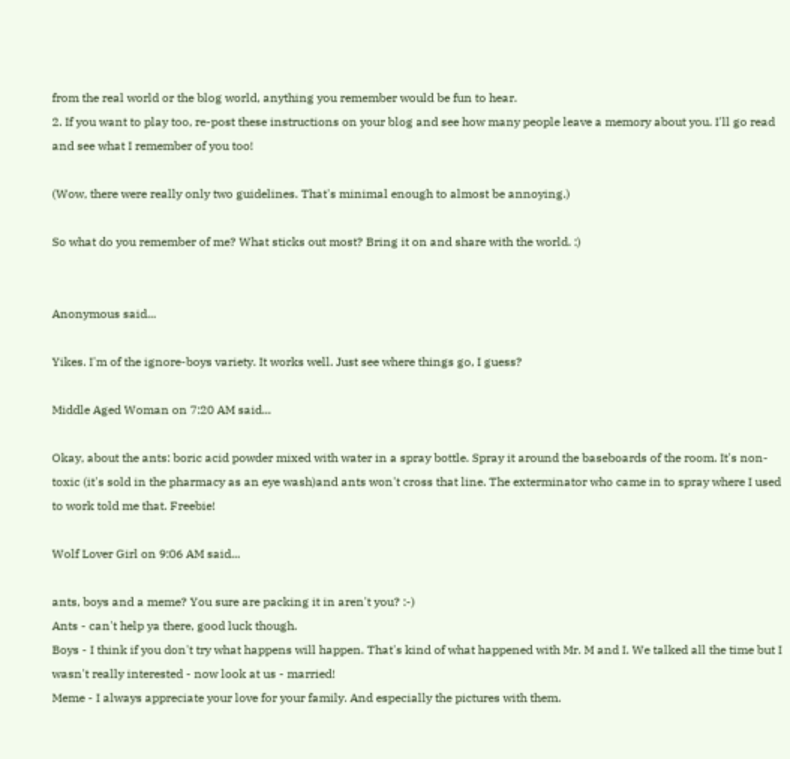from the real world or the blog world, anything you remember would be fun to hear.
2. If you want to play too, re-post these instructions on your blog and see how many people leave a memory about you. I'll go read and see what I remember of you too!

(Wow, there were really only two guidelines. That's minimal enough to almost be annoying.)

So what do you remember of me? What sticks out most? Bring it on and share with the world. :)


Anonymous said...

Yikes. I'm of the ignore-boys variety. It works well. Just see where things go, I guess?

Middle Aged Woman on 7:20 AM said...

Okay, about the ants: boric acid powder mixed with water in a spray bottle. Spray it around the baseboards of the room. It's non-toxic (it's sold in the pharmacy as an eye wash)and ants won't cross that line. The exterminator who came in to spray where I used to work told me that. Freebie!

Wolf Lover Girl on 9:06 AM said...

ants, boys and a meme? You sure are packing it in aren't you? :-)
Ants - can't help ya there, good luck though.
Boys - I think if you don't try what happens will happen. That's kind of what happened with Mr. M and I. We talked all the time but I wasn't really interested - now look at us - married!
Meme - I always appreciate your love for your family. And especially the pictures with them.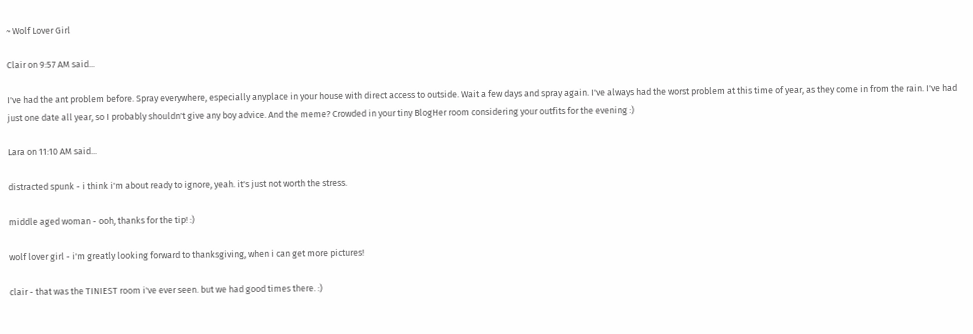~ Wolf Lover Girl

Clair on 9:57 AM said...

I've had the ant problem before. Spray everywhere, especially anyplace in your house with direct access to outside. Wait a few days and spray again. I've always had the worst problem at this time of year, as they come in from the rain. I've had just one date all year, so I probably shouldn't give any boy advice. And the meme? Crowded in your tiny BlogHer room considering your outfits for the evening :)

Lara on 11:10 AM said...

distracted spunk - i think i'm about ready to ignore, yeah. it's just not worth the stress.

middle aged woman - ooh, thanks for the tip! :)

wolf lover girl - i'm greatly looking forward to thanksgiving, when i can get more pictures!

clair - that was the TINIEST room i've ever seen. but we had good times there. :)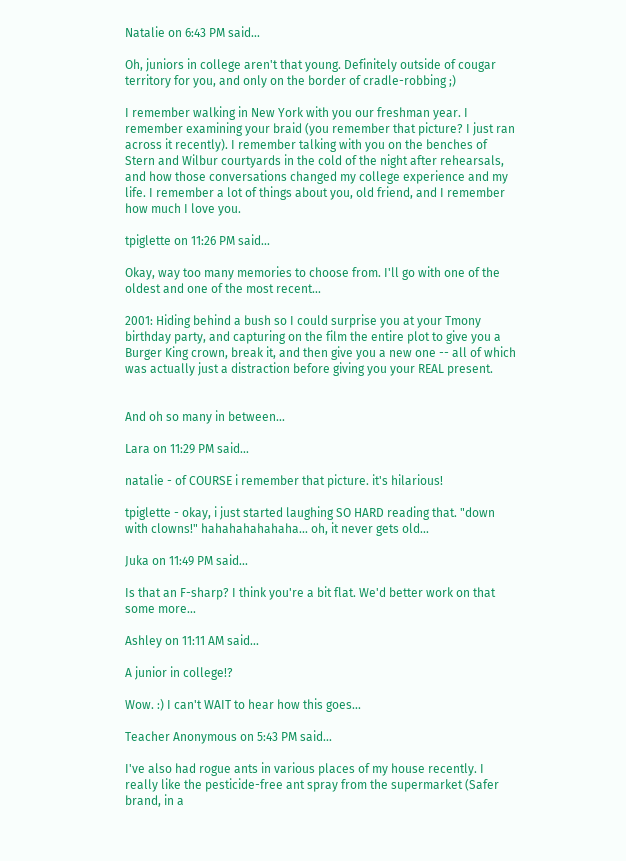Natalie on 6:43 PM said...

Oh, juniors in college aren't that young. Definitely outside of cougar territory for you, and only on the border of cradle-robbing ;)

I remember walking in New York with you our freshman year. I remember examining your braid (you remember that picture? I just ran across it recently). I remember talking with you on the benches of Stern and Wilbur courtyards in the cold of the night after rehearsals, and how those conversations changed my college experience and my life. I remember a lot of things about you, old friend, and I remember how much I love you.

tpiglette on 11:26 PM said...

Okay, way too many memories to choose from. I'll go with one of the oldest and one of the most recent...

2001: Hiding behind a bush so I could surprise you at your Tmony birthday party, and capturing on the film the entire plot to give you a Burger King crown, break it, and then give you a new one -- all of which was actually just a distraction before giving you your REAL present.


And oh so many in between...

Lara on 11:29 PM said...

natalie - of COURSE i remember that picture. it's hilarious!

tpiglette - okay, i just started laughing SO HARD reading that. "down with clowns!" hahahahahahaha... oh, it never gets old...

Juka on 11:49 PM said...

Is that an F-sharp? I think you're a bit flat. We'd better work on that some more...

Ashley on 11:11 AM said...

A junior in college!?

Wow. :) I can't WAIT to hear how this goes...

Teacher Anonymous on 5:43 PM said...

I've also had rogue ants in various places of my house recently. I really like the pesticide-free ant spray from the supermarket (Safer brand, in a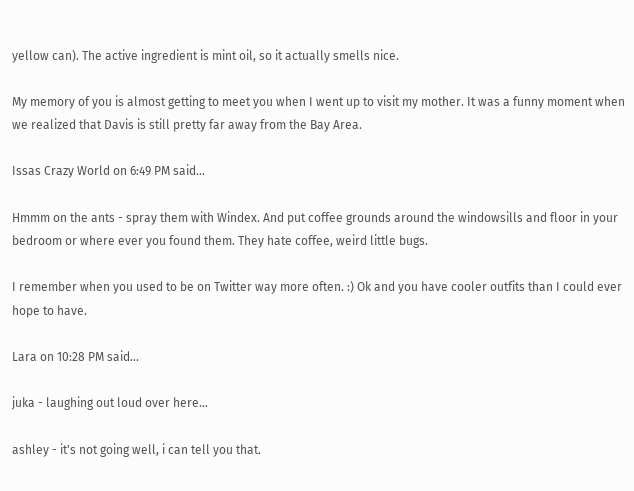yellow can). The active ingredient is mint oil, so it actually smells nice.

My memory of you is almost getting to meet you when I went up to visit my mother. It was a funny moment when we realized that Davis is still pretty far away from the Bay Area.

Issas Crazy World on 6:49 PM said...

Hmmm on the ants - spray them with Windex. And put coffee grounds around the windowsills and floor in your bedroom or where ever you found them. They hate coffee, weird little bugs.

I remember when you used to be on Twitter way more often. :) Ok and you have cooler outfits than I could ever hope to have.

Lara on 10:28 PM said...

juka - laughing out loud over here...

ashley - it's not going well, i can tell you that.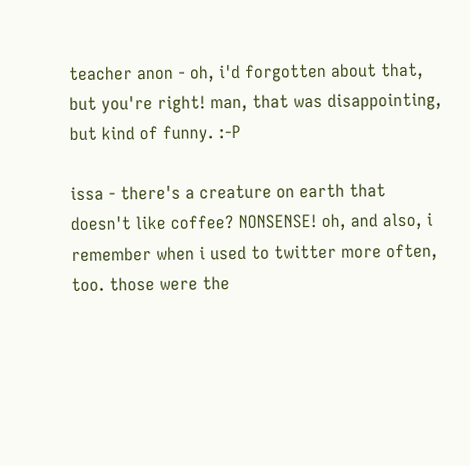teacher anon - oh, i'd forgotten about that, but you're right! man, that was disappointing, but kind of funny. :-P

issa - there's a creature on earth that doesn't like coffee? NONSENSE! oh, and also, i remember when i used to twitter more often, too. those were the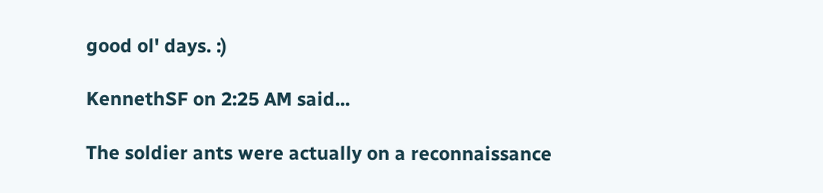good ol' days. :)

KennethSF on 2:25 AM said...

The soldier ants were actually on a reconnaissance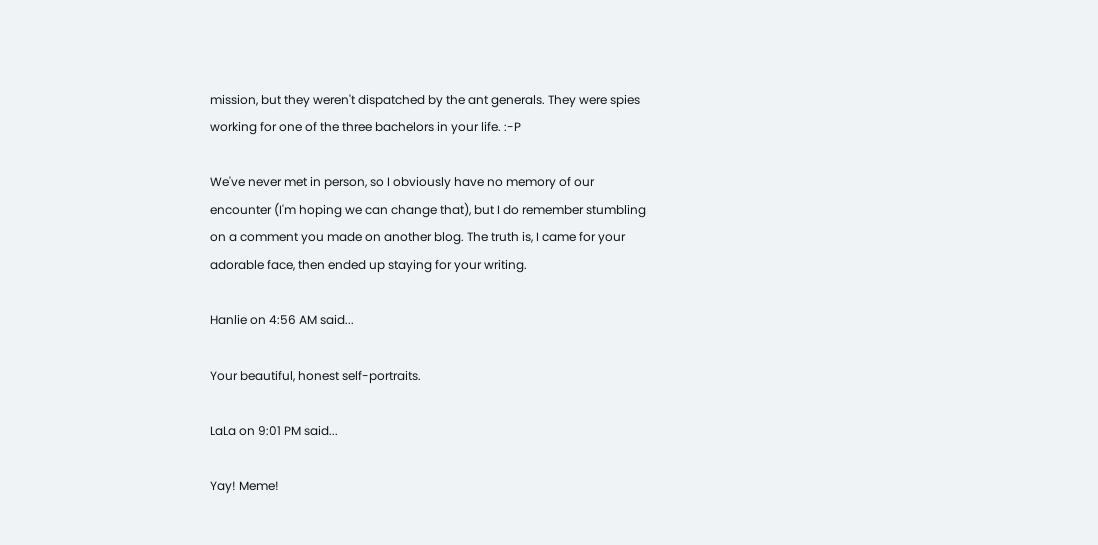mission, but they weren't dispatched by the ant generals. They were spies working for one of the three bachelors in your life. :-P

We've never met in person, so I obviously have no memory of our encounter (I'm hoping we can change that), but I do remember stumbling on a comment you made on another blog. The truth is, I came for your adorable face, then ended up staying for your writing.

Hanlie on 4:56 AM said...

Your beautiful, honest self-portraits.

LaLa on 9:01 PM said...

Yay! Meme!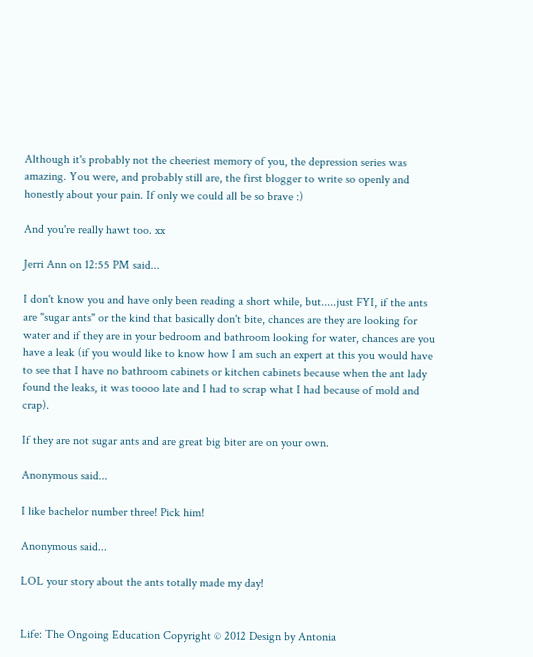Although it's probably not the cheeriest memory of you, the depression series was amazing. You were, and probably still are, the first blogger to write so openly and honestly about your pain. If only we could all be so brave :)

And you're really hawt too. xx

Jerri Ann on 12:55 PM said...

I don't know you and have only been reading a short while, but.....just FYI, if the ants are "sugar ants" or the kind that basically don't bite, chances are they are looking for water and if they are in your bedroom and bathroom looking for water, chances are you have a leak (if you would like to know how I am such an expert at this you would have to see that I have no bathroom cabinets or kitchen cabinets because when the ant lady found the leaks, it was toooo late and I had to scrap what I had because of mold and crap).

If they are not sugar ants and are great big biter are on your own.

Anonymous said...

I like bachelor number three! Pick him!

Anonymous said...

LOL your story about the ants totally made my day!


Life: The Ongoing Education Copyright © 2012 Design by Antonia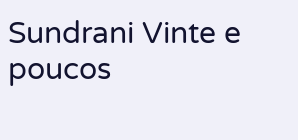Sundrani Vinte e poucos